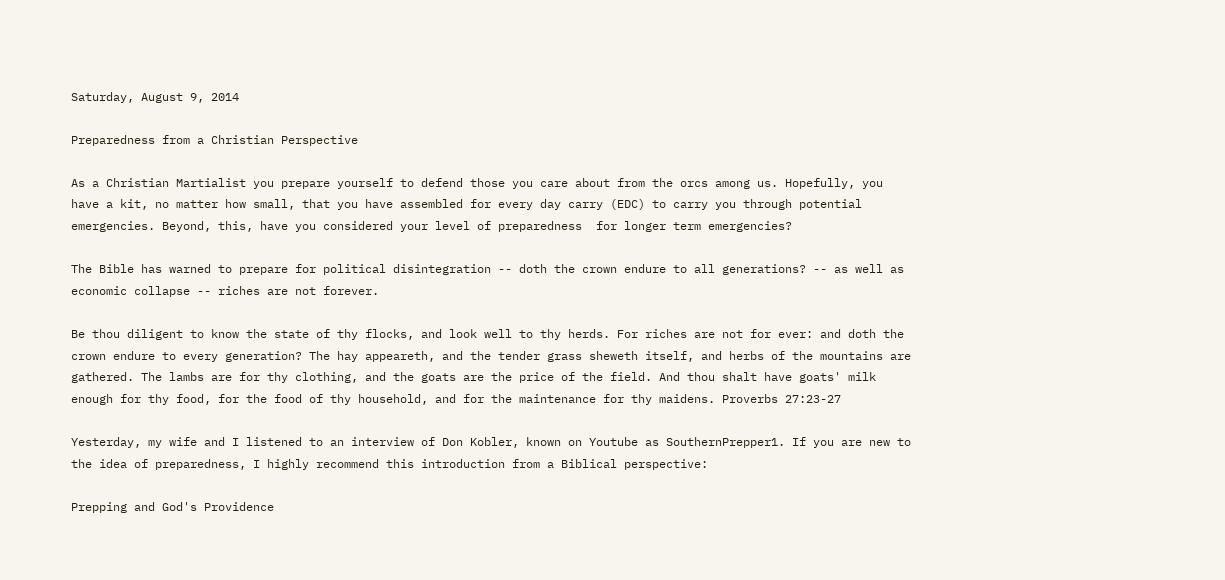Saturday, August 9, 2014

Preparedness from a Christian Perspective

As a Christian Martialist you prepare yourself to defend those you care about from the orcs among us. Hopefully, you have a kit, no matter how small, that you have assembled for every day carry (EDC) to carry you through potential emergencies. Beyond, this, have you considered your level of preparedness  for longer term emergencies?

The Bible has warned to prepare for political disintegration -- doth the crown endure to all generations? -- as well as economic collapse -- riches are not forever.

Be thou diligent to know the state of thy flocks, and look well to thy herds. For riches are not for ever: and doth the crown endure to every generation? The hay appeareth, and the tender grass sheweth itself, and herbs of the mountains are gathered. The lambs are for thy clothing, and the goats are the price of the field. And thou shalt have goats' milk enough for thy food, for the food of thy household, and for the maintenance for thy maidens. Proverbs 27:23-27

Yesterday, my wife and I listened to an interview of Don Kobler, known on Youtube as SouthernPrepper1. If you are new to the idea of preparedness, I highly recommend this introduction from a Biblical perspective:

Prepping and God's Providence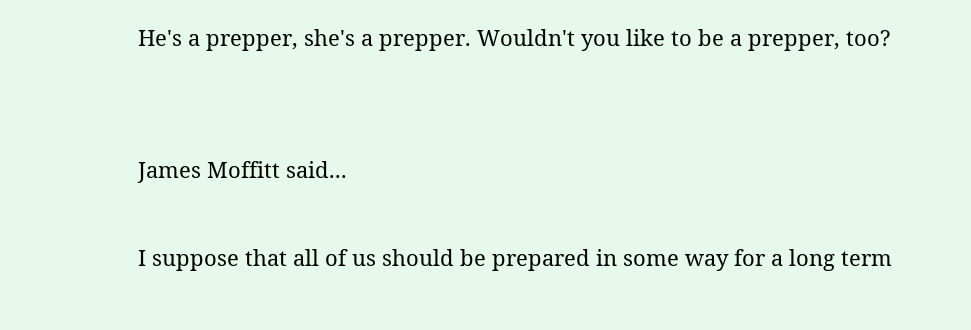He's a prepper, she's a prepper. Wouldn't you like to be a prepper, too?


James Moffitt said...

I suppose that all of us should be prepared in some way for a long term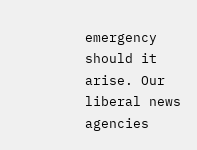emergency should it arise. Our liberal news agencies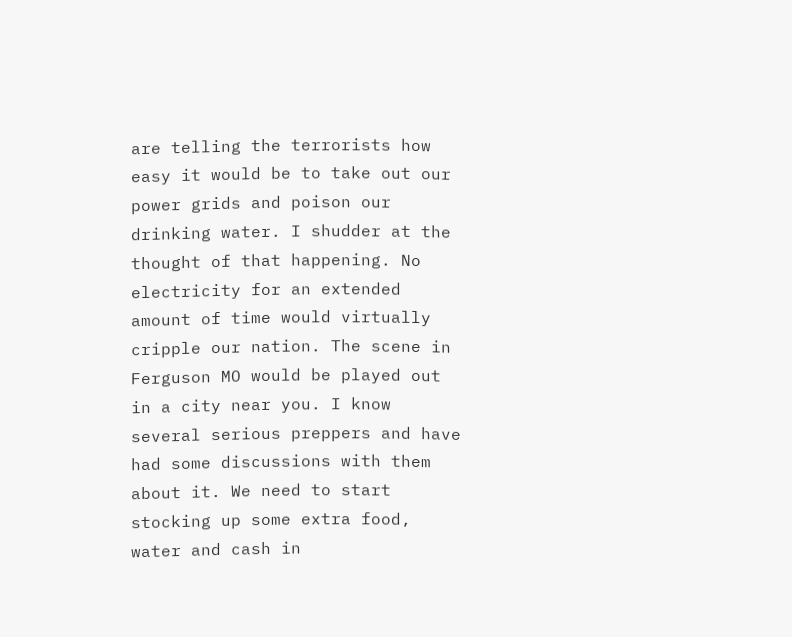are telling the terrorists how easy it would be to take out our power grids and poison our drinking water. I shudder at the thought of that happening. No electricity for an extended amount of time would virtually cripple our nation. The scene in Ferguson MO would be played out in a city near you. I know several serious preppers and have had some discussions with them about it. We need to start stocking up some extra food, water and cash in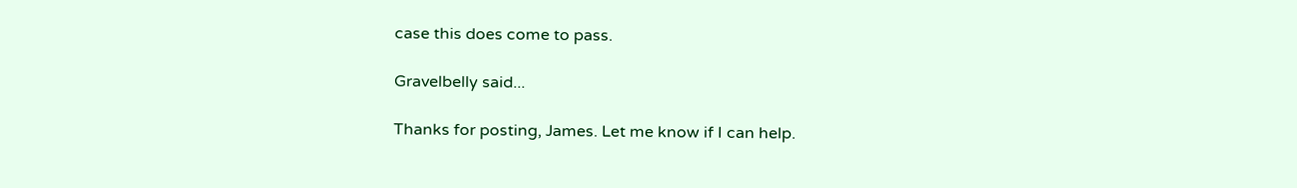case this does come to pass.

Gravelbelly said...

Thanks for posting, James. Let me know if I can help.